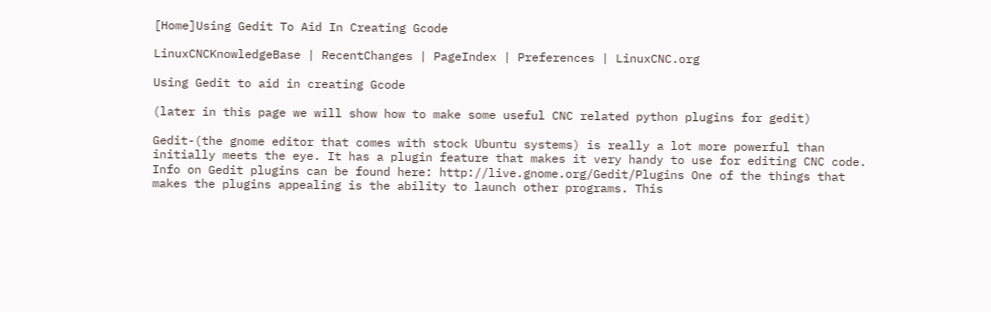[Home]Using Gedit To Aid In Creating Gcode

LinuxCNCKnowledgeBase | RecentChanges | PageIndex | Preferences | LinuxCNC.org

Using Gedit to aid in creating Gcode

(later in this page we will show how to make some useful CNC related python plugins for gedit)

Gedit-(the gnome editor that comes with stock Ubuntu systems) is really a lot more powerful than initially meets the eye. It has a plugin feature that makes it very handy to use for editing CNC code. Info on Gedit plugins can be found here: http://live.gnome.org/Gedit/Plugins One of the things that makes the plugins appealing is the ability to launch other programs. This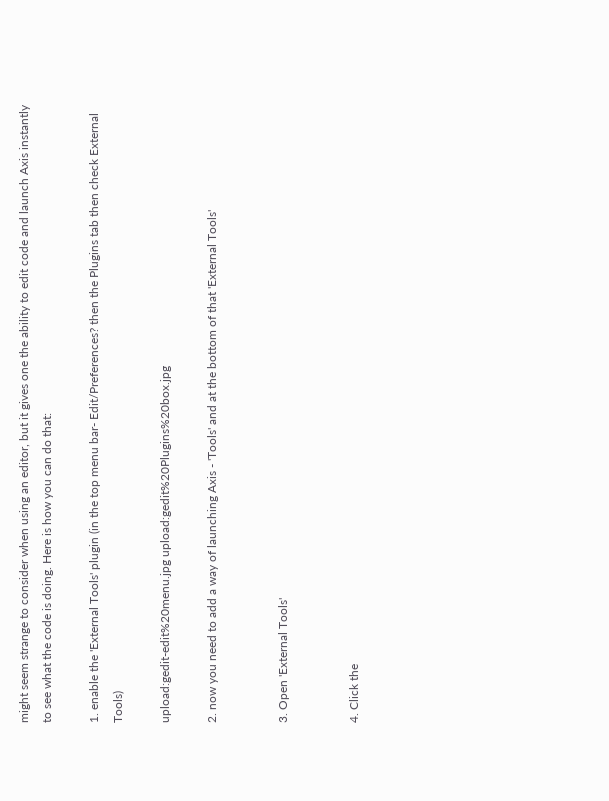might seem strange to consider when using an editor, but it gives one the ability to edit code and launch Axis instantly to see what the code is doing. Here is how you can do that:

1. enable the 'External Tools' plugin (in the top menu bar- Edit/Preferences? then the Plugins tab then check External Tools)

upload:gedit-edit%20menu.jpg upload:gedit%20Plugins%20box.jpg

2. now you need to add a way of launching Axis - 'Tools' and at the bottom of that 'External Tools'


3. Open 'External Tools'


4. Click the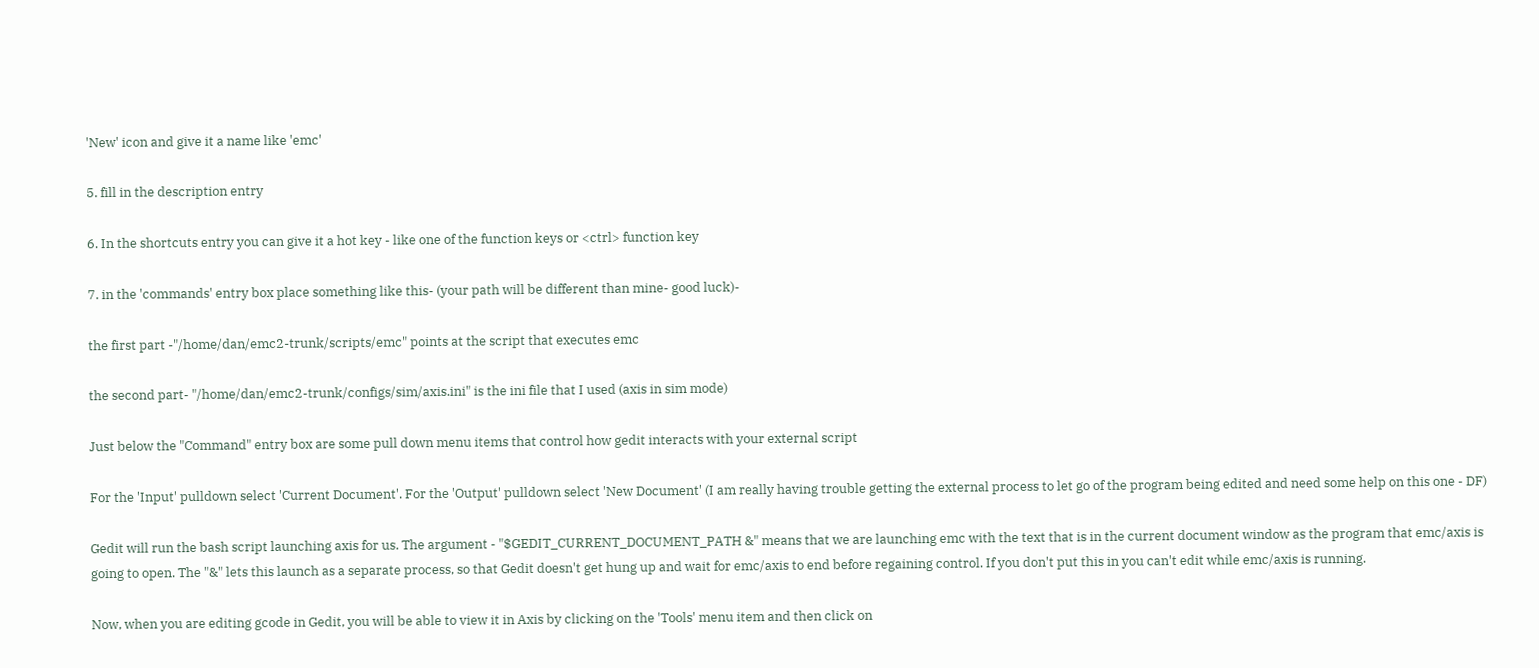'New' icon and give it a name like 'emc'

5. fill in the description entry

6. In the shortcuts entry you can give it a hot key - like one of the function keys or <ctrl> function key

7. in the 'commands' entry box place something like this- (your path will be different than mine- good luck)-

the first part -"/home/dan/emc2-trunk/scripts/emc" points at the script that executes emc

the second part- "/home/dan/emc2-trunk/configs/sim/axis.ini" is the ini file that I used (axis in sim mode)

Just below the "Command" entry box are some pull down menu items that control how gedit interacts with your external script

For the 'Input' pulldown select 'Current Document'. For the 'Output' pulldown select 'New Document' (I am really having trouble getting the external process to let go of the program being edited and need some help on this one - DF)

Gedit will run the bash script launching axis for us. The argument - "$GEDIT_CURRENT_DOCUMENT_PATH &" means that we are launching emc with the text that is in the current document window as the program that emc/axis is going to open. The "&" lets this launch as a separate process, so that Gedit doesn't get hung up and wait for emc/axis to end before regaining control. If you don't put this in you can't edit while emc/axis is running.

Now, when you are editing gcode in Gedit, you will be able to view it in Axis by clicking on the 'Tools' menu item and then click on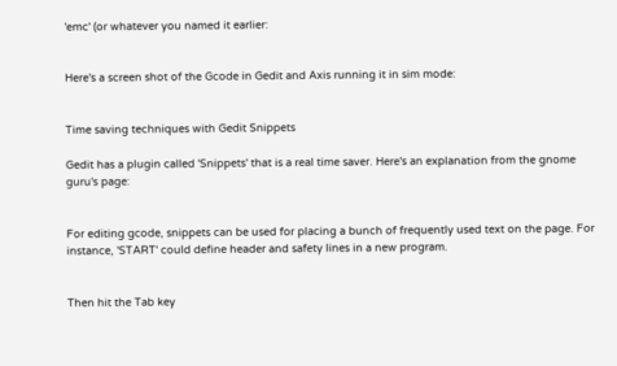'emc' (or whatever you named it earlier:


Here's a screen shot of the Gcode in Gedit and Axis running it in sim mode:


Time saving techniques with Gedit Snippets

Gedit has a plugin called 'Snippets' that is a real time saver. Here's an explanation from the gnome guru's page:


For editing gcode, snippets can be used for placing a bunch of frequently used text on the page. For instance, 'START' could define header and safety lines in a new program.


Then hit the Tab key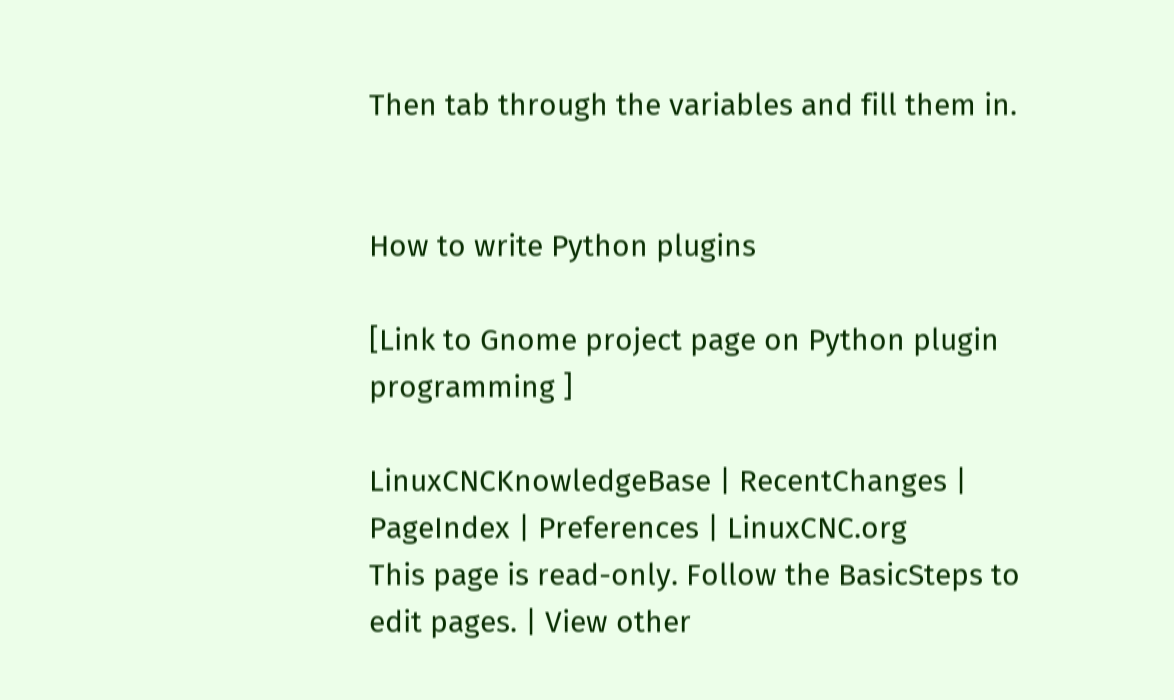Then tab through the variables and fill them in.


How to write Python plugins

[Link to Gnome project page on Python plugin programming ]

LinuxCNCKnowledgeBase | RecentChanges | PageIndex | Preferences | LinuxCNC.org
This page is read-only. Follow the BasicSteps to edit pages. | View other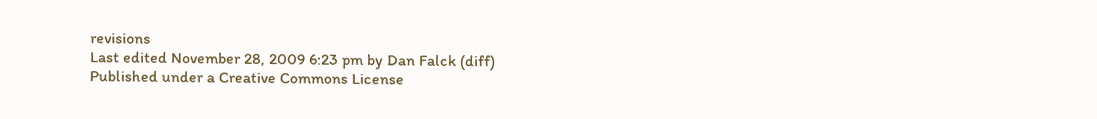revisions
Last edited November 28, 2009 6:23 pm by Dan Falck (diff)
Published under a Creative Commons License